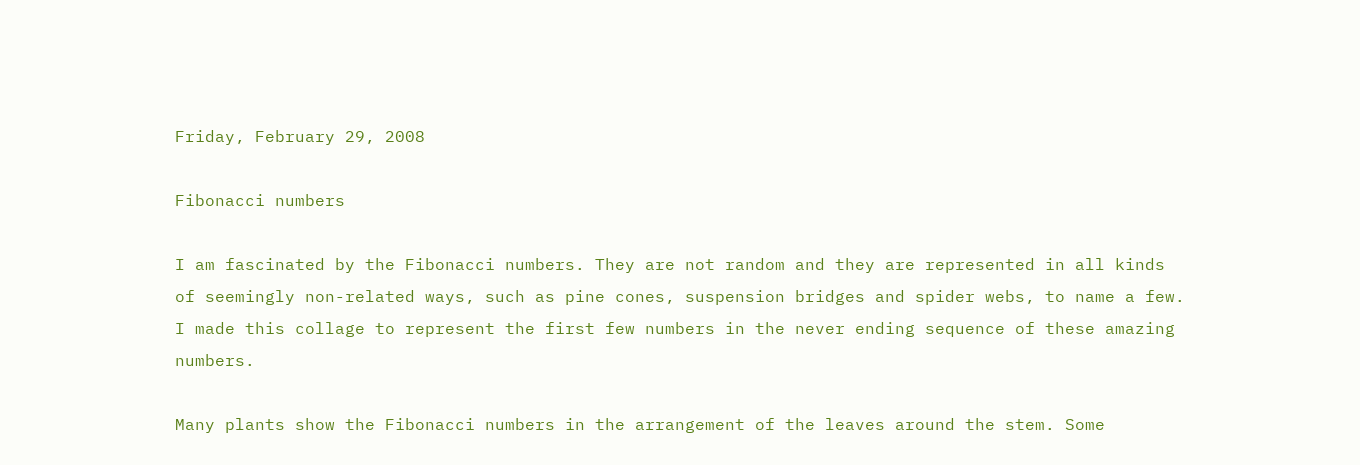Friday, February 29, 2008

Fibonacci numbers

I am fascinated by the Fibonacci numbers. They are not random and they are represented in all kinds of seemingly non-related ways, such as pine cones, suspension bridges and spider webs, to name a few. I made this collage to represent the first few numbers in the never ending sequence of these amazing numbers.

Many plants show the Fibonacci numbers in the arrangement of the leaves around the stem. Some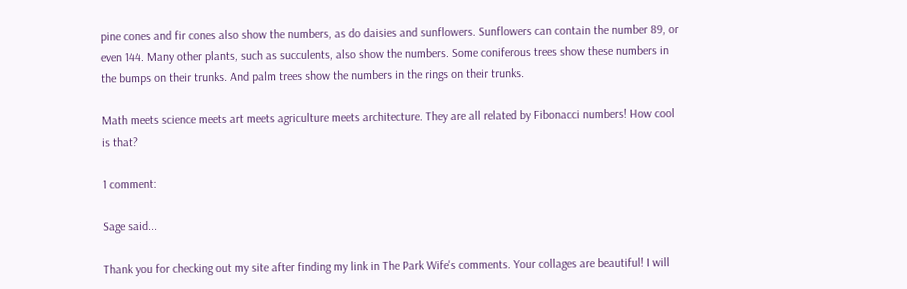pine cones and fir cones also show the numbers, as do daisies and sunflowers. Sunflowers can contain the number 89, or even 144. Many other plants, such as succulents, also show the numbers. Some coniferous trees show these numbers in the bumps on their trunks. And palm trees show the numbers in the rings on their trunks.

Math meets science meets art meets agriculture meets architecture. They are all related by Fibonacci numbers! How cool is that?

1 comment:

Sage said...

Thank you for checking out my site after finding my link in The Park Wife's comments. Your collages are beautiful! I will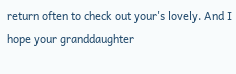return often to check out your's lovely. And I hope your granddaughter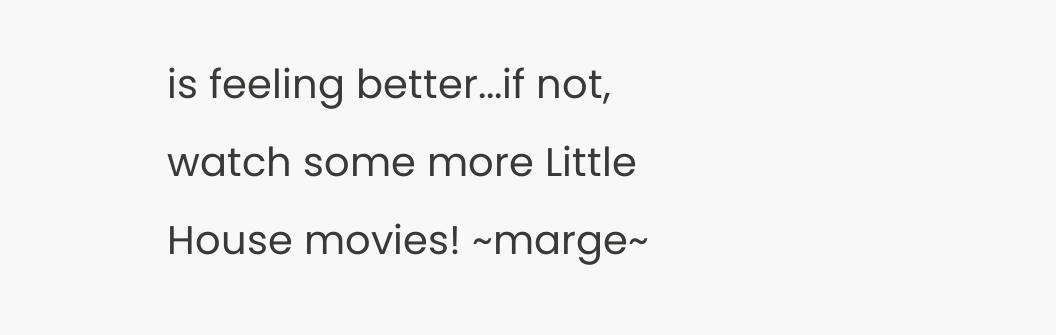is feeling better...if not, watch some more Little House movies! ~marge~